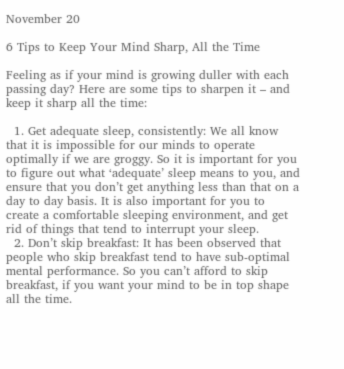November 20

6 Tips to Keep Your Mind Sharp, All the Time

Feeling as if your mind is growing duller with each passing day? Here are some tips to sharpen it – and keep it sharp all the time:

  1. Get adequate sleep, consistently: We all know that it is impossible for our minds to operate optimally if we are groggy. So it is important for you to figure out what ‘adequate’ sleep means to you, and ensure that you don’t get anything less than that on a day to day basis. It is also important for you to create a comfortable sleeping environment, and get rid of things that tend to interrupt your sleep.
  2. Don’t skip breakfast: It has been observed that people who skip breakfast tend to have sub-optimal mental performance. So you can’t afford to skip breakfast, if you want your mind to be in top shape all the time.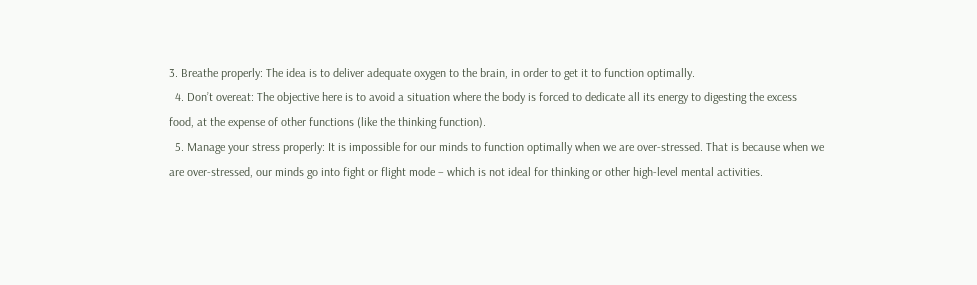3. Breathe properly: The idea is to deliver adequate oxygen to the brain, in order to get it to function optimally.
  4. Don’t overeat: The objective here is to avoid a situation where the body is forced to dedicate all its energy to digesting the excess food, at the expense of other functions (like the thinking function).
  5. Manage your stress properly: It is impossible for our minds to function optimally when we are over-stressed. That is because when we are over-stressed, our minds go into fight or flight mode – which is not ideal for thinking or other high-level mental activities.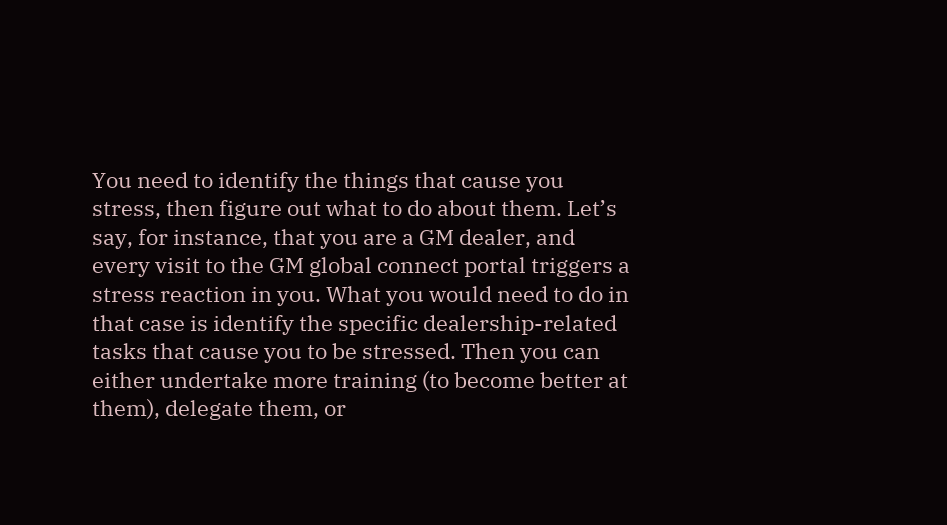You need to identify the things that cause you stress, then figure out what to do about them. Let’s say, for instance, that you are a GM dealer, and every visit to the GM global connect portal triggers a stress reaction in you. What you would need to do in that case is identify the specific dealership-related tasks that cause you to be stressed. Then you can either undertake more training (to become better at them), delegate them, or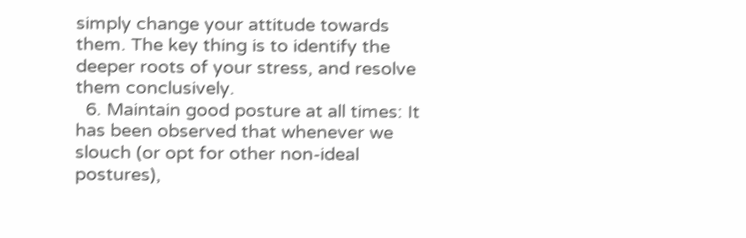simply change your attitude towards them. The key thing is to identify the deeper roots of your stress, and resolve them conclusively.
  6. Maintain good posture at all times: It has been observed that whenever we slouch (or opt for other non-ideal postures),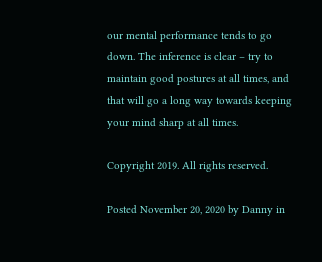our mental performance tends to go down. The inference is clear – try to maintain good postures at all times, and that will go a long way towards keeping your mind sharp at all times.

Copyright 2019. All rights reserved.

Posted November 20, 2020 by Danny in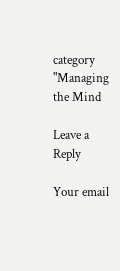category "Managing the Mind

Leave a Reply

Your email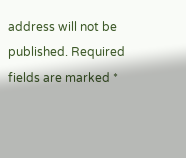address will not be published. Required fields are marked *